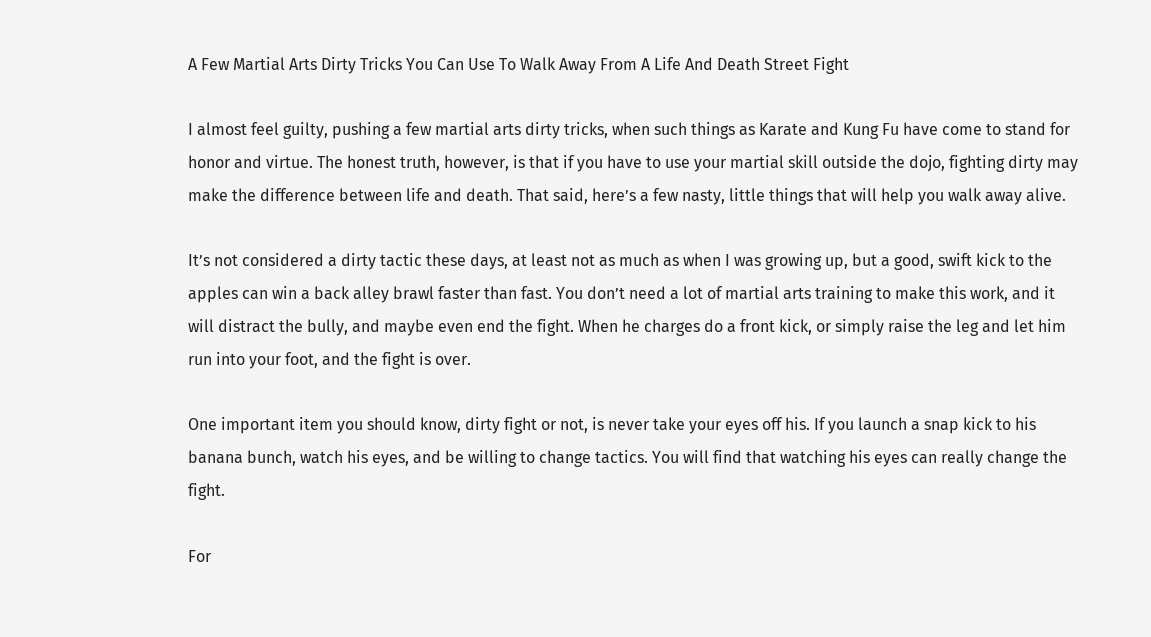A Few Martial Arts Dirty Tricks You Can Use To Walk Away From A Life And Death Street Fight

I almost feel guilty, pushing a few martial arts dirty tricks, when such things as Karate and Kung Fu have come to stand for honor and virtue. The honest truth, however, is that if you have to use your martial skill outside the dojo, fighting dirty may make the difference between life and death. That said, here’s a few nasty, little things that will help you walk away alive.

It’s not considered a dirty tactic these days, at least not as much as when I was growing up, but a good, swift kick to the apples can win a back alley brawl faster than fast. You don’t need a lot of martial arts training to make this work, and it will distract the bully, and maybe even end the fight. When he charges do a front kick, or simply raise the leg and let him run into your foot, and the fight is over.

One important item you should know, dirty fight or not, is never take your eyes off his. If you launch a snap kick to his banana bunch, watch his eyes, and be willing to change tactics. You will find that watching his eyes can really change the fight.

For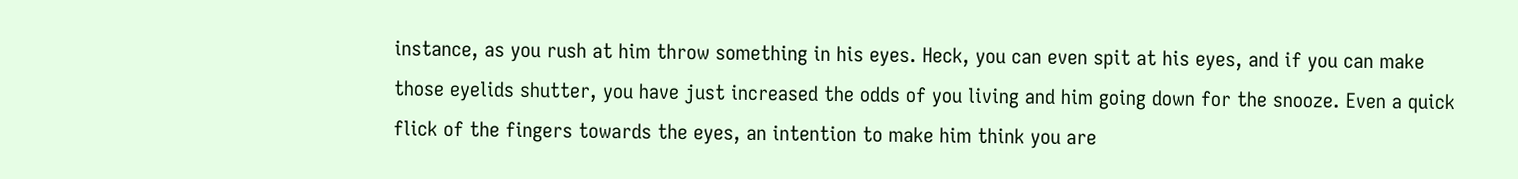instance, as you rush at him throw something in his eyes. Heck, you can even spit at his eyes, and if you can make those eyelids shutter, you have just increased the odds of you living and him going down for the snooze. Even a quick flick of the fingers towards the eyes, an intention to make him think you are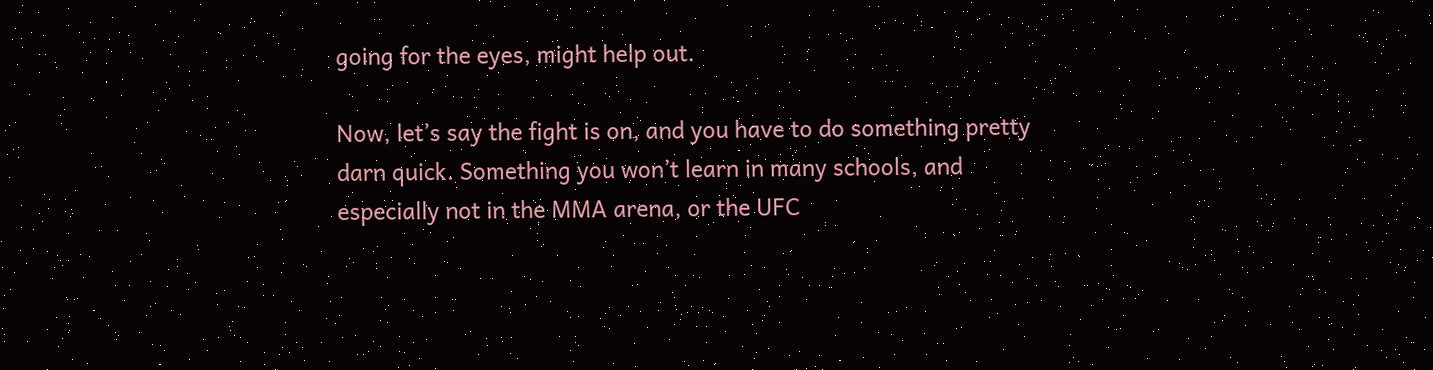going for the eyes, might help out.

Now, let’s say the fight is on, and you have to do something pretty darn quick. Something you won’t learn in many schools, and especially not in the MMA arena, or the UFC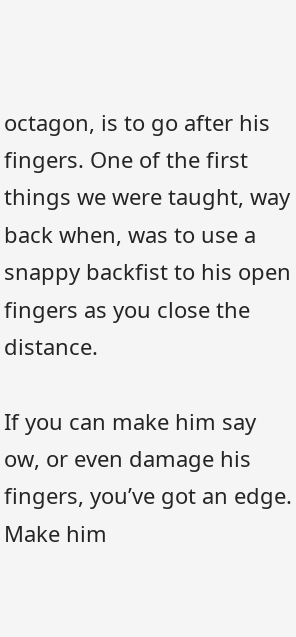octagon, is to go after his fingers. One of the first things we were taught, way back when, was to use a snappy backfist to his open fingers as you close the distance.

If you can make him say ow, or even damage his fingers, you’ve got an edge. Make him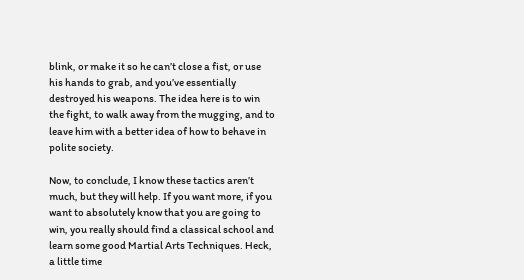blink, or make it so he can’t close a fist, or use his hands to grab, and you’ve essentially destroyed his weapons. The idea here is to win the fight, to walk away from the mugging, and to leave him with a better idea of how to behave in polite society.

Now, to conclude, I know these tactics aren’t much, but they will help. If you want more, if you want to absolutely know that you are going to win, you really should find a classical school and learn some good Martial Arts Techniques. Heck, a little time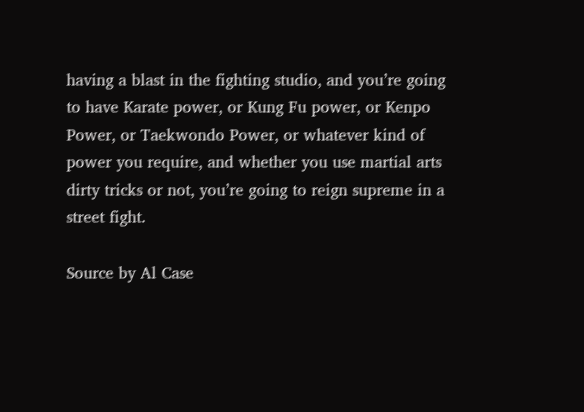having a blast in the fighting studio, and you’re going to have Karate power, or Kung Fu power, or Kenpo Power, or Taekwondo Power, or whatever kind of power you require, and whether you use martial arts dirty tricks or not, you’re going to reign supreme in a street fight.

Source by Al Case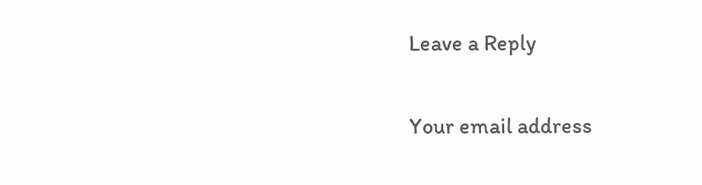Leave a Reply

Your email address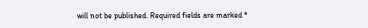will not be published. Required fields are marked *